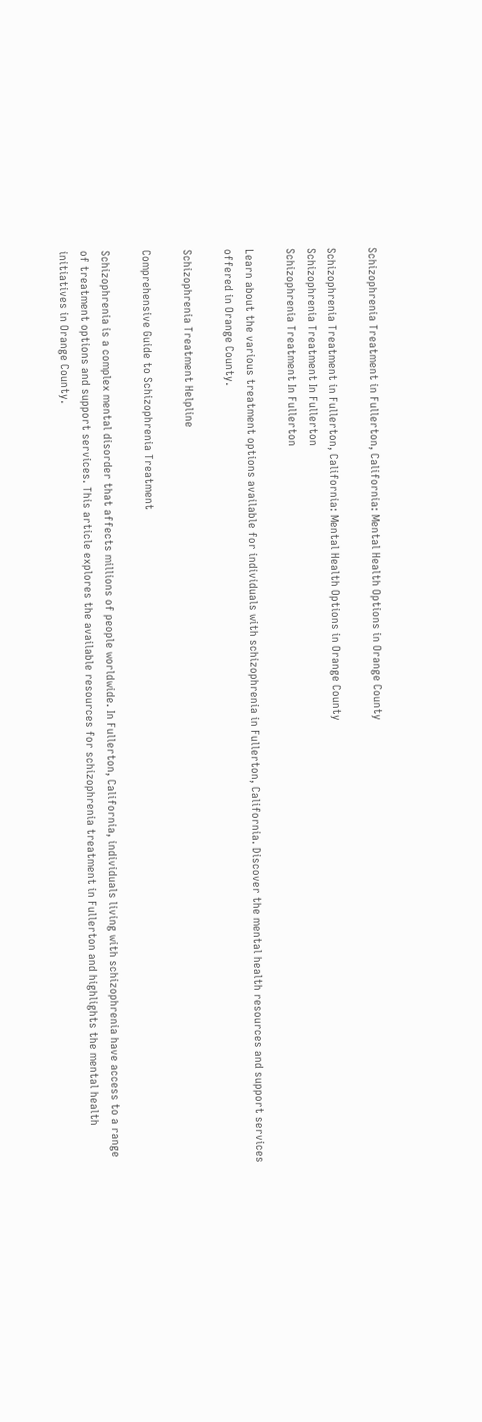Schizophrenia Treatment in Fullerton, California: Mental Health Options in Orange County

Schizophrenia Treatment in Fullerton, California: Mental Health Options in Orange County
Schizophrenia Treatment In Fullerton
Schizophrenia Treatment In Fullerton

Learn about the various treatment options available for individuals with schizophrenia in Fullerton, California. Discover the mental health resources and support services offered in Orange County.

Schizophrenia Treatment Helpline

Comprehensive Guide to Schizophrenia Treatment

Schizophrenia is a complex mental disorder that affects millions of people worldwide. In Fullerton, California, individuals living with schizophrenia have access to a range of treatment options and support services. This article explores the available resources for schizophrenia treatment in Fullerton and highlights the mental health initiatives in Orange County.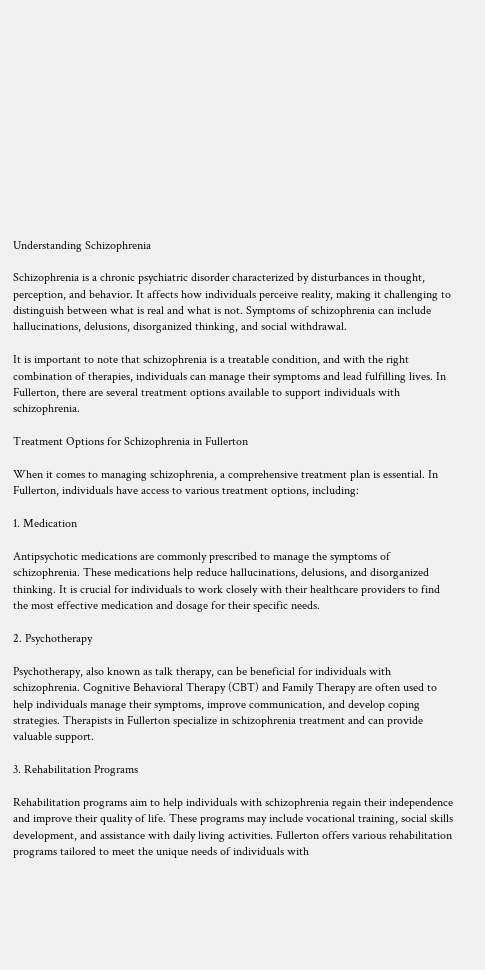Understanding Schizophrenia

Schizophrenia is a chronic psychiatric disorder characterized by disturbances in thought, perception, and behavior. It affects how individuals perceive reality, making it challenging to distinguish between what is real and what is not. Symptoms of schizophrenia can include hallucinations, delusions, disorganized thinking, and social withdrawal.

It is important to note that schizophrenia is a treatable condition, and with the right combination of therapies, individuals can manage their symptoms and lead fulfilling lives. In Fullerton, there are several treatment options available to support individuals with schizophrenia.

Treatment Options for Schizophrenia in Fullerton

When it comes to managing schizophrenia, a comprehensive treatment plan is essential. In Fullerton, individuals have access to various treatment options, including:

1. Medication

Antipsychotic medications are commonly prescribed to manage the symptoms of schizophrenia. These medications help reduce hallucinations, delusions, and disorganized thinking. It is crucial for individuals to work closely with their healthcare providers to find the most effective medication and dosage for their specific needs.

2. Psychotherapy

Psychotherapy, also known as talk therapy, can be beneficial for individuals with schizophrenia. Cognitive Behavioral Therapy (CBT) and Family Therapy are often used to help individuals manage their symptoms, improve communication, and develop coping strategies. Therapists in Fullerton specialize in schizophrenia treatment and can provide valuable support.

3. Rehabilitation Programs

Rehabilitation programs aim to help individuals with schizophrenia regain their independence and improve their quality of life. These programs may include vocational training, social skills development, and assistance with daily living activities. Fullerton offers various rehabilitation programs tailored to meet the unique needs of individuals with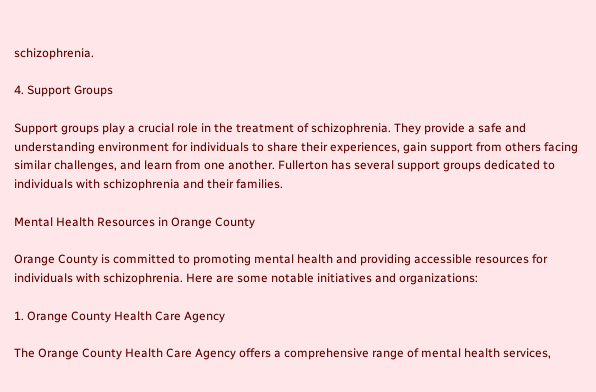schizophrenia.

4. Support Groups

Support groups play a crucial role in the treatment of schizophrenia. They provide a safe and understanding environment for individuals to share their experiences, gain support from others facing similar challenges, and learn from one another. Fullerton has several support groups dedicated to individuals with schizophrenia and their families.

Mental Health Resources in Orange County

Orange County is committed to promoting mental health and providing accessible resources for individuals with schizophrenia. Here are some notable initiatives and organizations:

1. Orange County Health Care Agency

The Orange County Health Care Agency offers a comprehensive range of mental health services,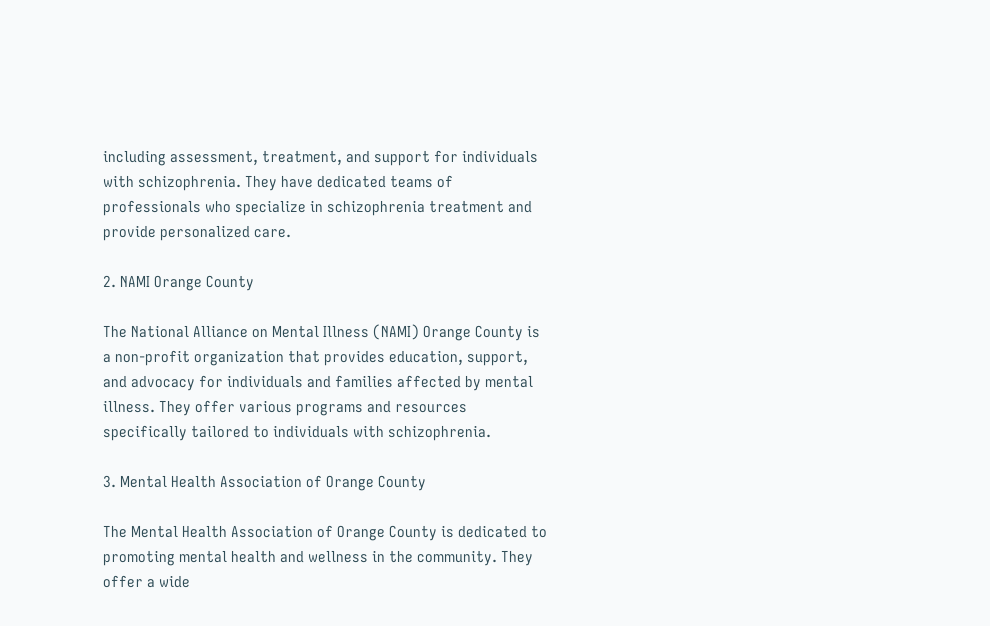including assessment, treatment, and support for individuals with schizophrenia. They have dedicated teams of professionals who specialize in schizophrenia treatment and provide personalized care.

2. NAMI Orange County

The National Alliance on Mental Illness (NAMI) Orange County is a non-profit organization that provides education, support, and advocacy for individuals and families affected by mental illness. They offer various programs and resources specifically tailored to individuals with schizophrenia.

3. Mental Health Association of Orange County

The Mental Health Association of Orange County is dedicated to promoting mental health and wellness in the community. They offer a wide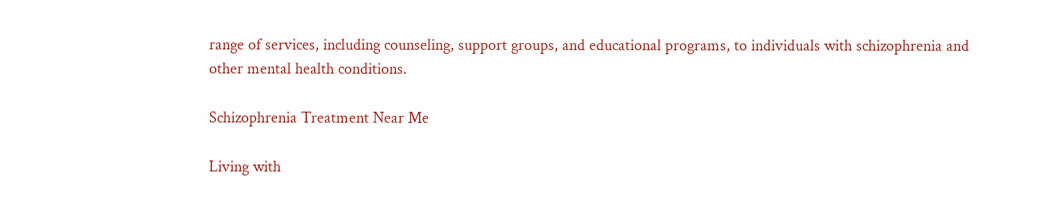range of services, including counseling, support groups, and educational programs, to individuals with schizophrenia and other mental health conditions.

Schizophrenia Treatment Near Me

Living with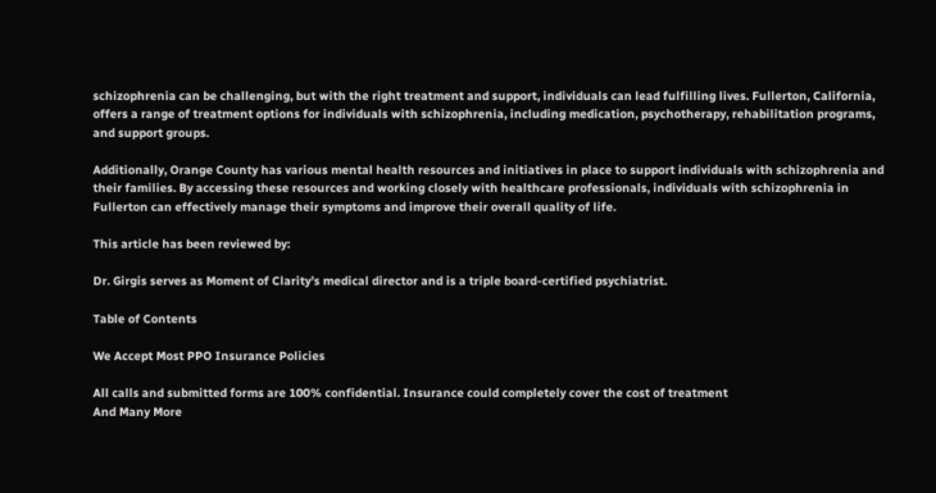schizophrenia can be challenging, but with the right treatment and support, individuals can lead fulfilling lives. Fullerton, California, offers a range of treatment options for individuals with schizophrenia, including medication, psychotherapy, rehabilitation programs, and support groups.

Additionally, Orange County has various mental health resources and initiatives in place to support individuals with schizophrenia and their families. By accessing these resources and working closely with healthcare professionals, individuals with schizophrenia in Fullerton can effectively manage their symptoms and improve their overall quality of life.

This article has been reviewed by:

Dr. Girgis serves as Moment of Clarity’s medical director and is a triple board-certified psychiatrist.

Table of Contents

We Accept Most PPO Insurance Policies

All calls and submitted forms are 100% confidential. Insurance could completely cover the cost of treatment
And Many More